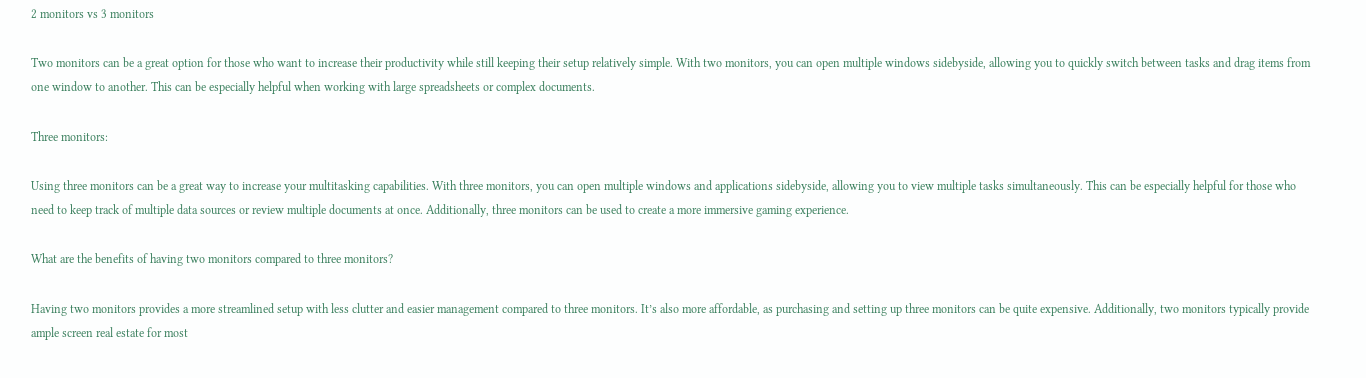2 monitors vs 3 monitors

Two monitors can be a great option for those who want to increase their productivity while still keeping their setup relatively simple. With two monitors, you can open multiple windows sidebyside, allowing you to quickly switch between tasks and drag items from one window to another. This can be especially helpful when working with large spreadsheets or complex documents.

Three monitors:

Using three monitors can be a great way to increase your multitasking capabilities. With three monitors, you can open multiple windows and applications sidebyside, allowing you to view multiple tasks simultaneously. This can be especially helpful for those who need to keep track of multiple data sources or review multiple documents at once. Additionally, three monitors can be used to create a more immersive gaming experience.

What are the benefits of having two monitors compared to three monitors?

Having two monitors provides a more streamlined setup with less clutter and easier management compared to three monitors. It’s also more affordable, as purchasing and setting up three monitors can be quite expensive. Additionally, two monitors typically provide ample screen real estate for most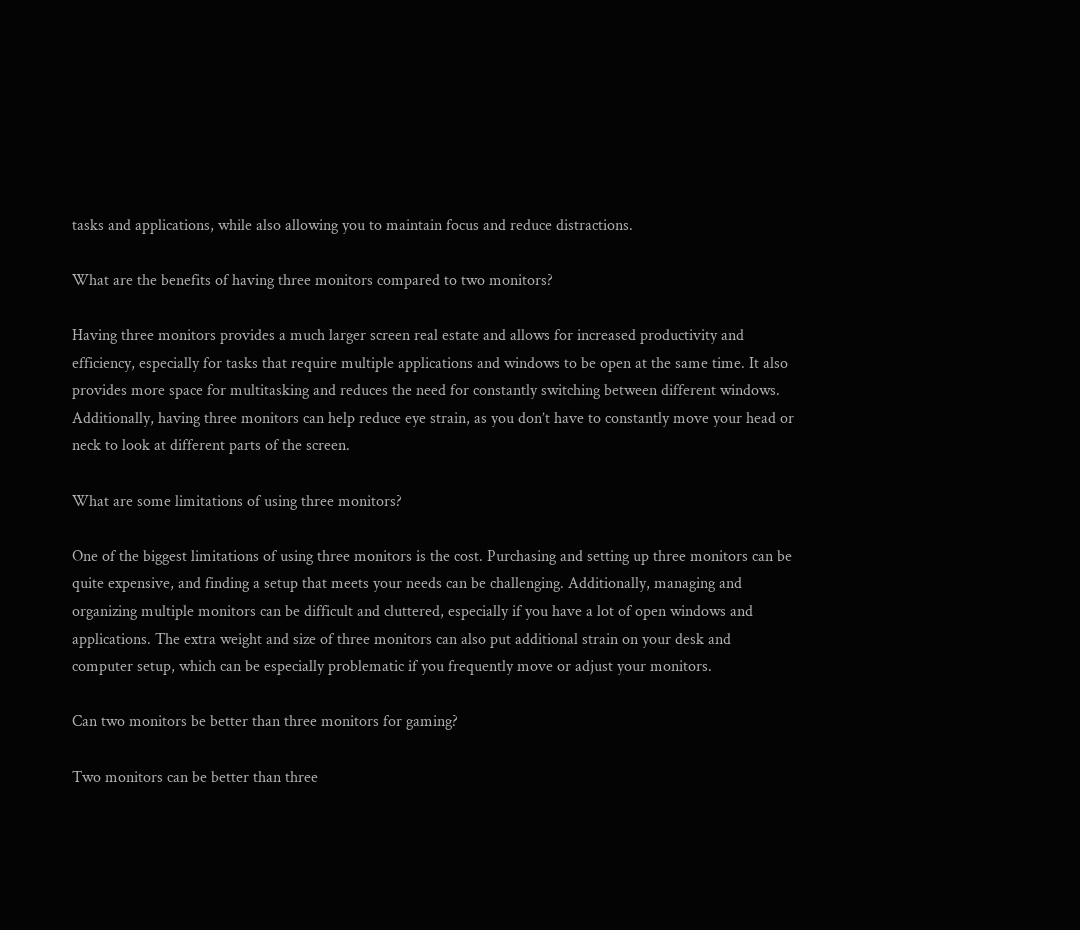tasks and applications, while also allowing you to maintain focus and reduce distractions.

What are the benefits of having three monitors compared to two monitors?

Having three monitors provides a much larger screen real estate and allows for increased productivity and efficiency, especially for tasks that require multiple applications and windows to be open at the same time. It also provides more space for multitasking and reduces the need for constantly switching between different windows. Additionally, having three monitors can help reduce eye strain, as you don’t have to constantly move your head or neck to look at different parts of the screen.

What are some limitations of using three monitors?

One of the biggest limitations of using three monitors is the cost. Purchasing and setting up three monitors can be quite expensive, and finding a setup that meets your needs can be challenging. Additionally, managing and organizing multiple monitors can be difficult and cluttered, especially if you have a lot of open windows and applications. The extra weight and size of three monitors can also put additional strain on your desk and computer setup, which can be especially problematic if you frequently move or adjust your monitors.

Can two monitors be better than three monitors for gaming?

Two monitors can be better than three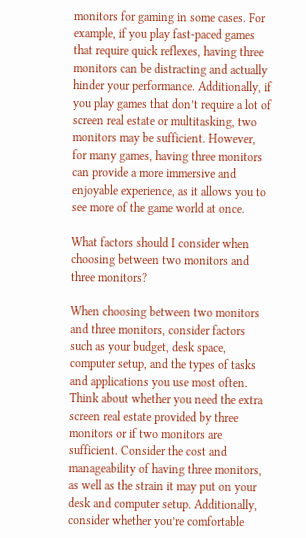monitors for gaming in some cases. For example, if you play fast-paced games that require quick reflexes, having three monitors can be distracting and actually hinder your performance. Additionally, if you play games that don’t require a lot of screen real estate or multitasking, two monitors may be sufficient. However, for many games, having three monitors can provide a more immersive and enjoyable experience, as it allows you to see more of the game world at once.

What factors should I consider when choosing between two monitors and three monitors?

When choosing between two monitors and three monitors, consider factors such as your budget, desk space, computer setup, and the types of tasks and applications you use most often. Think about whether you need the extra screen real estate provided by three monitors or if two monitors are sufficient. Consider the cost and manageability of having three monitors, as well as the strain it may put on your desk and computer setup. Additionally, consider whether you’re comfortable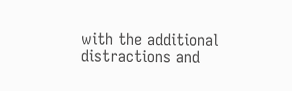with the additional distractions and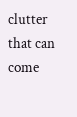clutter that can come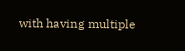with having multiple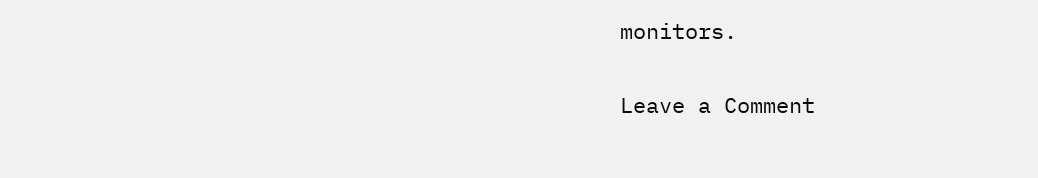monitors.

Leave a Comment